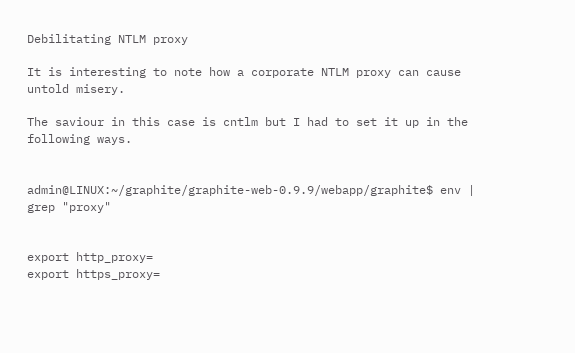Debilitating NTLM proxy

It is interesting to note how a corporate NTLM proxy can cause untold misery.

The saviour in this case is cntlm but I had to set it up in the following ways.


admin@LINUX:~/graphite/graphite-web-0.9.9/webapp/graphite$ env | grep "proxy"


export http_proxy=
export https_proxy=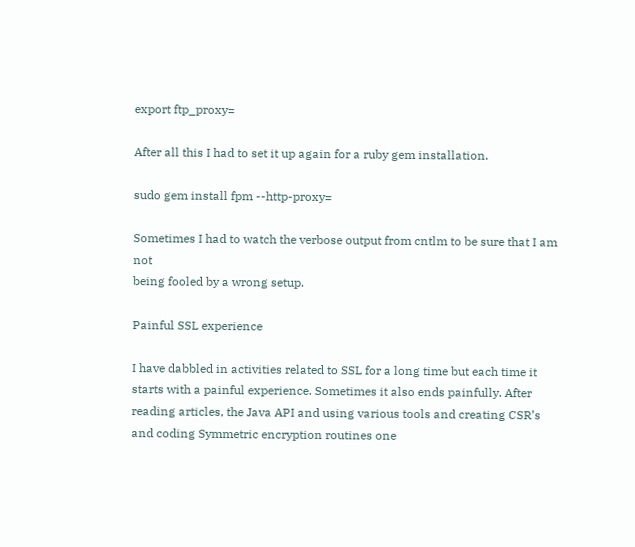export ftp_proxy=

After all this I had to set it up again for a ruby gem installation.

sudo gem install fpm --http-proxy=

Sometimes I had to watch the verbose output from cntlm to be sure that I am not
being fooled by a wrong setup.

Painful SSL experience

I have dabbled in activities related to SSL for a long time but each time it starts with a painful experience. Sometimes it also ends painfully. After reading articles, the Java API and using various tools and creating CSR’s and coding Symmetric encryption routines one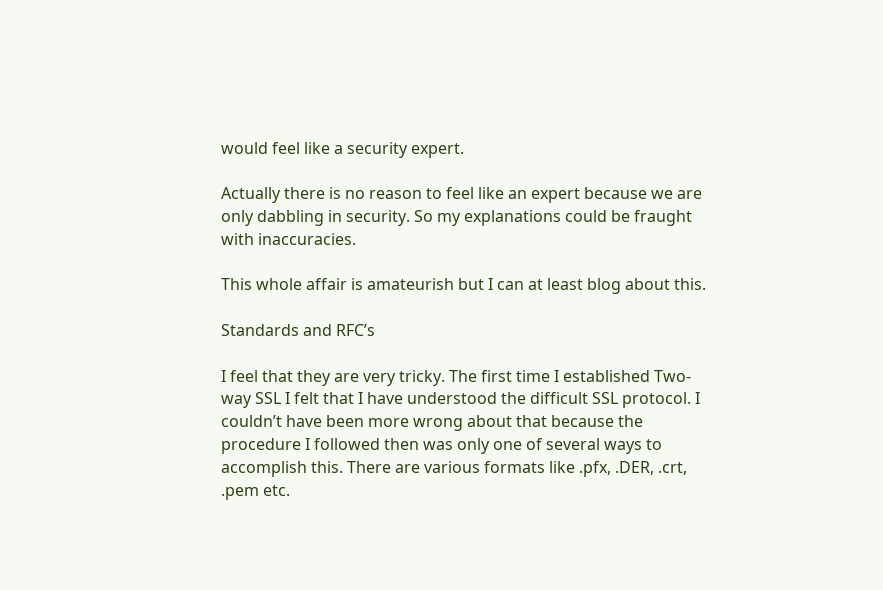would feel like a security expert.

Actually there is no reason to feel like an expert because we are only dabbling in security. So my explanations could be fraught with inaccuracies.

This whole affair is amateurish but I can at least blog about this.

Standards and RFC’s

I feel that they are very tricky. The first time I established Two-way SSL I felt that I have understood the difficult SSL protocol. I couldn’t have been more wrong about that because the procedure I followed then was only one of several ways to accomplish this. There are various formats like .pfx, .DER, .crt, .pem etc.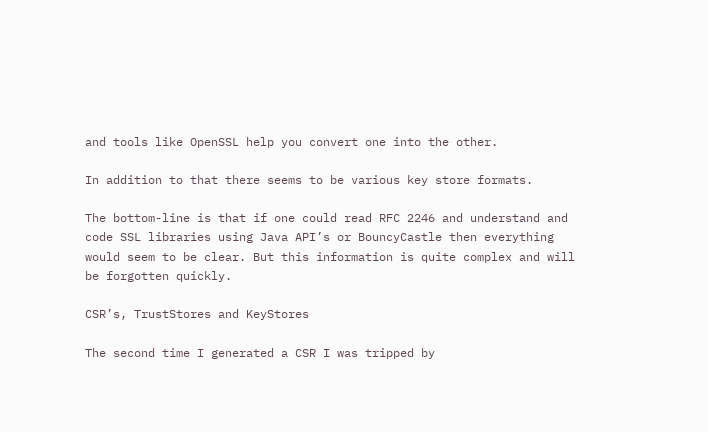and tools like OpenSSL help you convert one into the other.

In addition to that there seems to be various key store formats.

The bottom-line is that if one could read RFC 2246 and understand and code SSL libraries using Java API’s or BouncyCastle then everything would seem to be clear. But this information is quite complex and will be forgotten quickly.

CSR’s, TrustStores and KeyStores

The second time I generated a CSR I was tripped by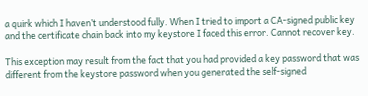a quirk which I haven’t understood fully. When I tried to import a CA-signed public key and the certificate chain back into my keystore I faced this error. Cannot recover key.

This exception may result from the fact that you had provided a key password that was different from the keystore password when you generated the self-signed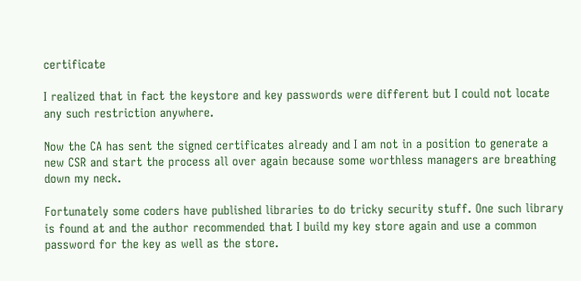certificate

I realized that in fact the keystore and key passwords were different but I could not locate any such restriction anywhere.

Now the CA has sent the signed certificates already and I am not in a position to generate a new CSR and start the process all over again because some worthless managers are breathing down my neck.

Fortunately some coders have published libraries to do tricky security stuff. One such library is found at and the author recommended that I build my key store again and use a common password for the key as well as the store.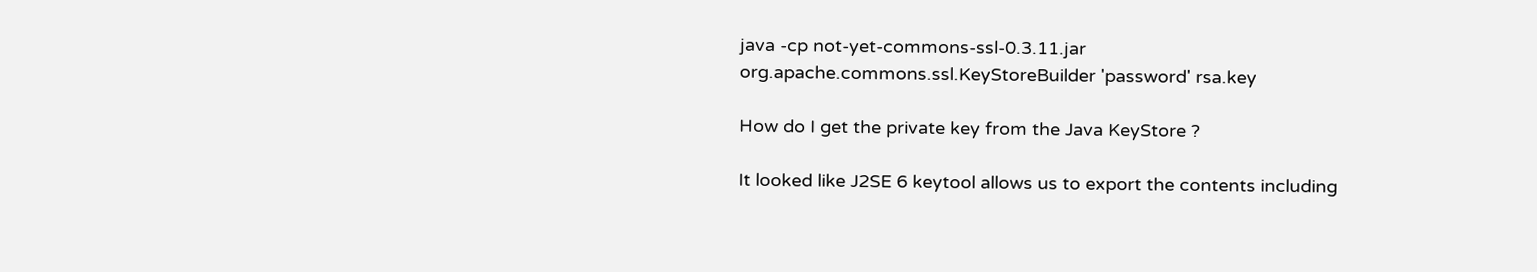java -cp not-yet-commons-ssl-0.3.11.jar org.apache.commons.ssl.KeyStoreBuilder 'password' rsa.key

How do I get the private key from the Java KeyStore ?

It looked like J2SE 6 keytool allows us to export the contents including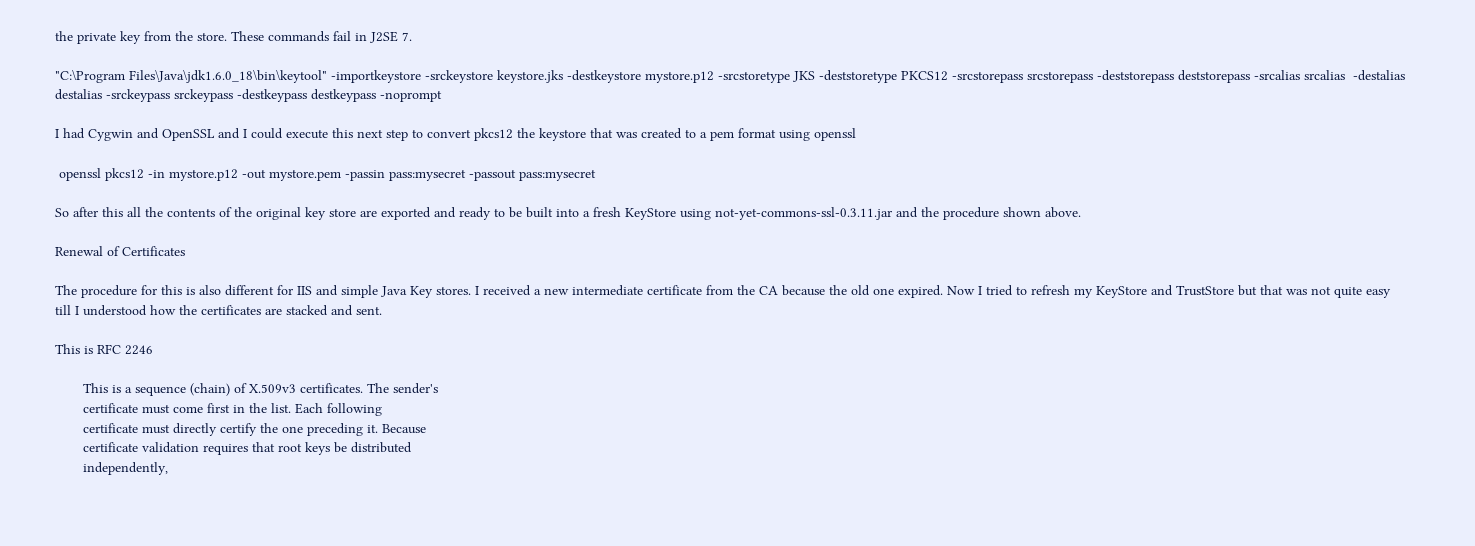the private key from the store. These commands fail in J2SE 7.

"C:\Program Files\Java\jdk1.6.0_18\bin\keytool" -importkeystore -srckeystore keystore.jks -destkeystore mystore.p12 -srcstoretype JKS -deststoretype PKCS12 -srcstorepass srcstorepass -deststorepass deststorepass -srcalias srcalias  -destalias destalias -srckeypass srckeypass -destkeypass destkeypass -noprompt

I had Cygwin and OpenSSL and I could execute this next step to convert pkcs12 the keystore that was created to a pem format using openssl

 openssl pkcs12 -in mystore.p12 -out mystore.pem -passin pass:mysecret -passout pass:mysecret

So after this all the contents of the original key store are exported and ready to be built into a fresh KeyStore using not-yet-commons-ssl-0.3.11.jar and the procedure shown above.

Renewal of Certificates

The procedure for this is also different for IIS and simple Java Key stores. I received a new intermediate certificate from the CA because the old one expired. Now I tried to refresh my KeyStore and TrustStore but that was not quite easy till I understood how the certificates are stacked and sent.

This is RFC 2246

       This is a sequence (chain) of X.509v3 certificates. The sender's
       certificate must come first in the list. Each following
       certificate must directly certify the one preceding it. Because
       certificate validation requires that root keys be distributed
       independently,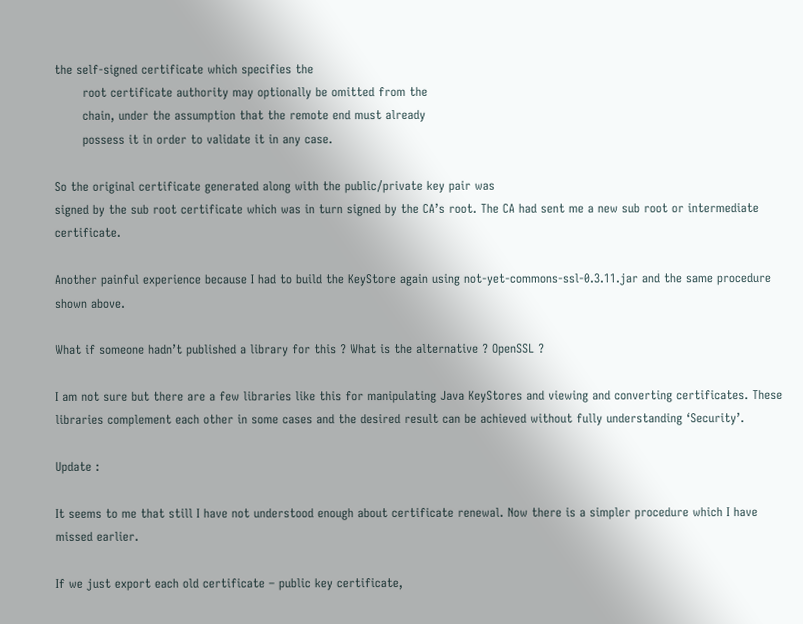the self-signed certificate which specifies the
       root certificate authority may optionally be omitted from the
       chain, under the assumption that the remote end must already
       possess it in order to validate it in any case.

So the original certificate generated along with the public/private key pair was
signed by the sub root certificate which was in turn signed by the CA’s root. The CA had sent me a new sub root or intermediate certificate.

Another painful experience because I had to build the KeyStore again using not-yet-commons-ssl-0.3.11.jar and the same procedure shown above.

What if someone hadn’t published a library for this ? What is the alternative ? OpenSSL ?

I am not sure but there are a few libraries like this for manipulating Java KeyStores and viewing and converting certificates. These libraries complement each other in some cases and the desired result can be achieved without fully understanding ‘Security’.

Update :

It seems to me that still I have not understood enough about certificate renewal. Now there is a simpler procedure which I have missed earlier.

If we just export each old certificate – public key certificate,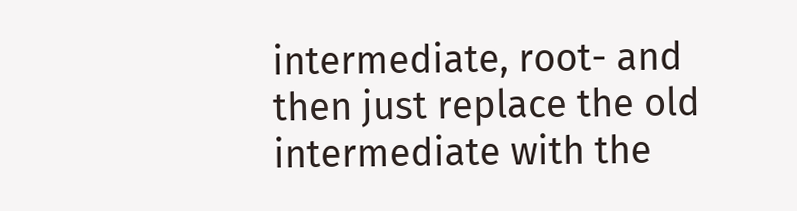intermediate, root- and then just replace the old intermediate with the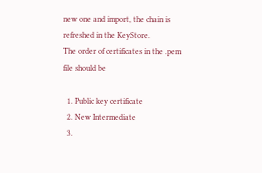new one and import, the chain is refreshed in the KeyStore.
The order of certificates in the .pem file should be

  1. Public key certificate
  2. New Intermediate
  3.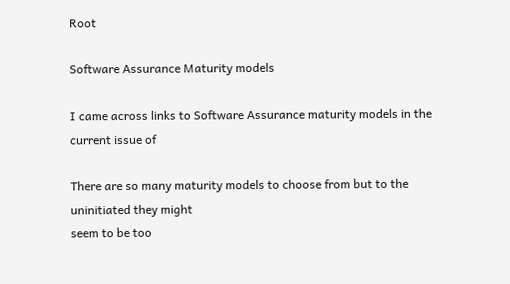Root

Software Assurance Maturity models

I came across links to Software Assurance maturity models in the current issue of

There are so many maturity models to choose from but to the uninitiated they might
seem to be too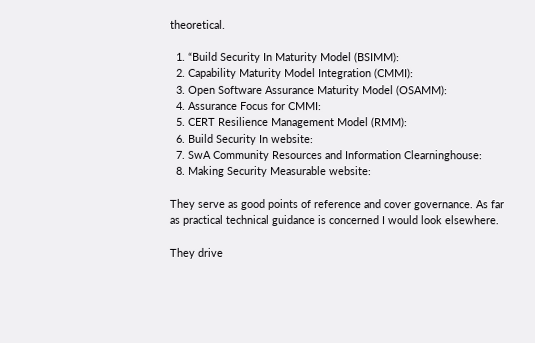theoretical.

  1. “Build Security In Maturity Model (BSIMM):
  2. Capability Maturity Model Integration (CMMI):
  3. Open Software Assurance Maturity Model (OSAMM):
  4. Assurance Focus for CMMI:
  5. CERT Resilience Management Model (RMM):
  6. Build Security In website:
  7. SwA Community Resources and Information Clearninghouse:
  8. Making Security Measurable website:

They serve as good points of reference and cover governance. As far as practical technical guidance is concerned I would look elsewhere.

They drive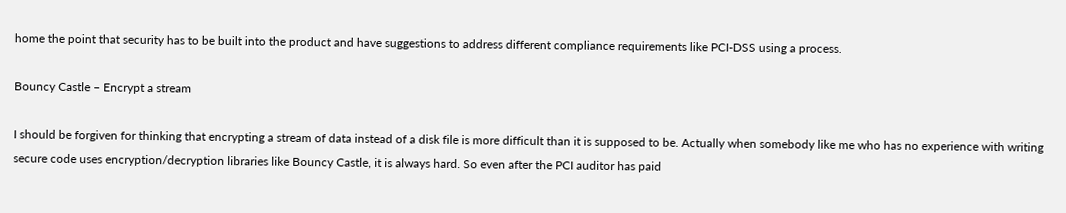home the point that security has to be built into the product and have suggestions to address different compliance requirements like PCI-DSS using a process.

Bouncy Castle – Encrypt a stream

I should be forgiven for thinking that encrypting a stream of data instead of a disk file is more difficult than it is supposed to be. Actually when somebody like me who has no experience with writing secure code uses encryption/decryption libraries like Bouncy Castle, it is always hard. So even after the PCI auditor has paid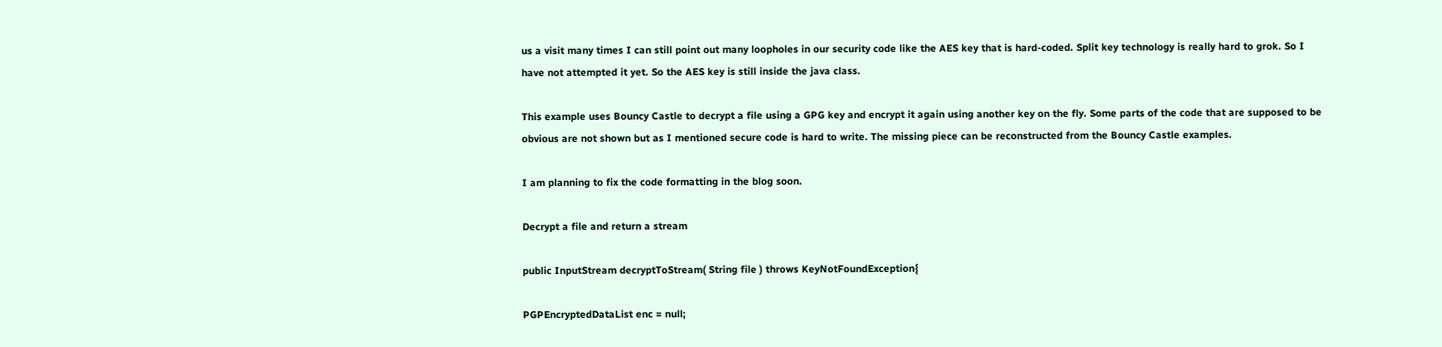us a visit many times I can still point out many loopholes in our security code like the AES key that is hard-coded. Split key technology is really hard to grok. So I have not attempted it yet. So the AES key is still inside the java class.

This example uses Bouncy Castle to decrypt a file using a GPG key and encrypt it again using another key on the fly. Some parts of the code that are supposed to be obvious are not shown but as I mentioned secure code is hard to write. The missing piece can be reconstructed from the Bouncy Castle examples.

I am planning to fix the code formatting in the blog soon.

Decrypt a file and return a stream

public InputStream decryptToStream( String file ) throws KeyNotFoundException{

PGPEncryptedDataList enc = null;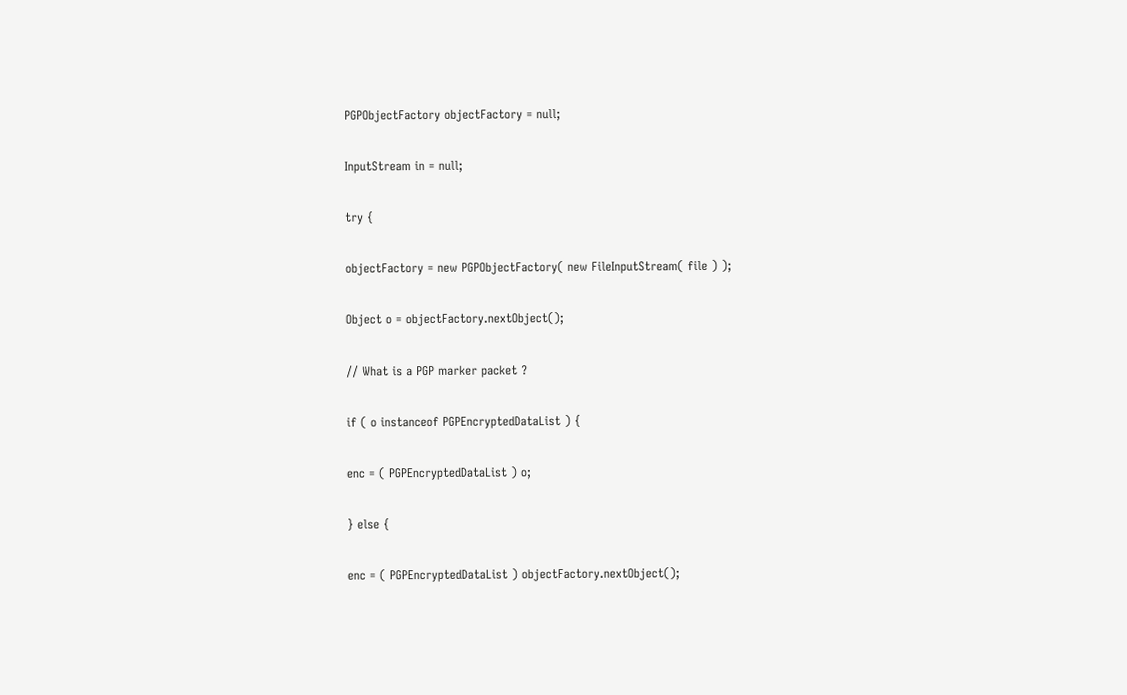PGPObjectFactory objectFactory = null;

InputStream in = null;

try {

objectFactory = new PGPObjectFactory( new FileInputStream( file ) );

Object o = objectFactory.nextObject();

// What is a PGP marker packet ?

if ( o instanceof PGPEncryptedDataList ) {

enc = ( PGPEncryptedDataList ) o;

} else {

enc = ( PGPEncryptedDataList ) objectFactory.nextObject();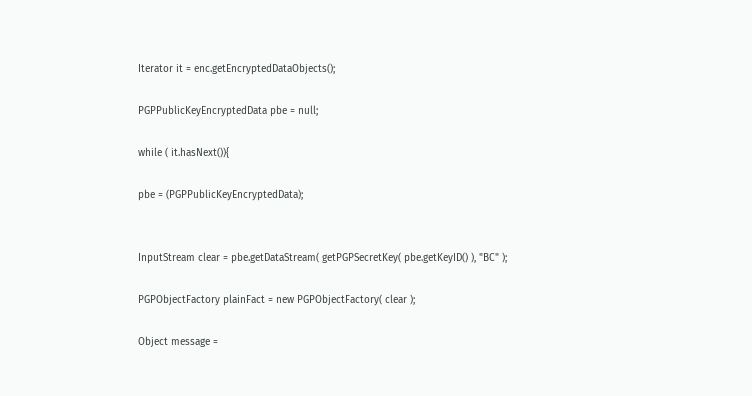Iterator it = enc.getEncryptedDataObjects();

PGPPublicKeyEncryptedData pbe = null;

while ( it.hasNext()){

pbe = (PGPPublicKeyEncryptedData);


InputStream clear = pbe.getDataStream( getPGPSecretKey( pbe.getKeyID() ), "BC" );

PGPObjectFactory plainFact = new PGPObjectFactory( clear );

Object message =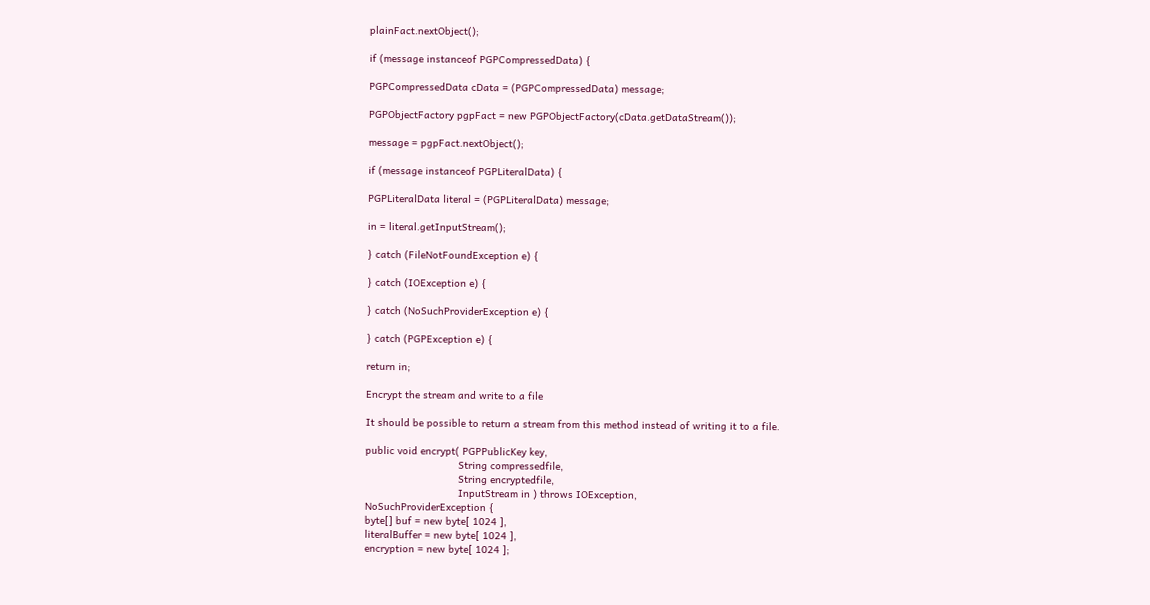plainFact.nextObject();

if (message instanceof PGPCompressedData) {

PGPCompressedData cData = (PGPCompressedData) message;

PGPObjectFactory pgpFact = new PGPObjectFactory(cData.getDataStream());

message = pgpFact.nextObject();

if (message instanceof PGPLiteralData) {

PGPLiteralData literal = (PGPLiteralData) message;

in = literal.getInputStream();

} catch (FileNotFoundException e) {

} catch (IOException e) {

} catch (NoSuchProviderException e) {

} catch (PGPException e) {

return in;

Encrypt the stream and write to a file

It should be possible to return a stream from this method instead of writing it to a file.

public void encrypt( PGPPublicKey key,
                               String compressedfile,
                               String encryptedfile,
                               InputStream in ) throws IOException,
NoSuchProviderException {
byte[] buf = new byte[ 1024 ],
literalBuffer = new byte[ 1024 ],
encryption = new byte[ 1024 ];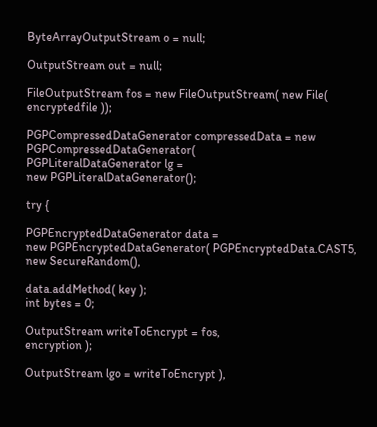ByteArrayOutputStream o = null;

OutputStream out = null;

FileOutputStream fos = new FileOutputStream( new File( encryptedfile ));

PGPCompressedDataGenerator compressedData = new PGPCompressedDataGenerator(
PGPLiteralDataGenerator lg =
new PGPLiteralDataGenerator();

try {

PGPEncryptedDataGenerator data =
new PGPEncryptedDataGenerator( PGPEncryptedData.CAST5,
new SecureRandom(),

data.addMethod( key );
int bytes = 0;

OutputStream writeToEncrypt = fos,
encryption );

OutputStream lgo = writeToEncrypt ),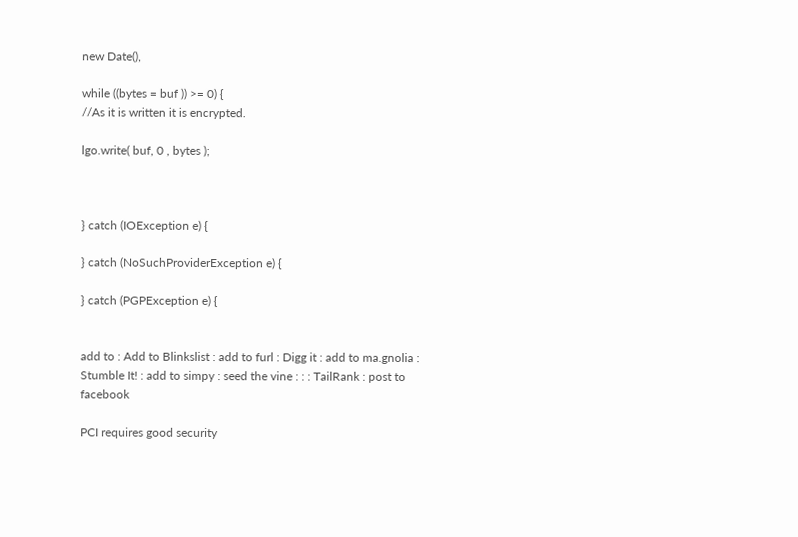new Date(),

while ((bytes = buf )) >= 0) {
//As it is written it is encrypted.

lgo.write( buf, 0 , bytes );



} catch (IOException e) {

} catch (NoSuchProviderException e) {

} catch (PGPException e) {


add to : Add to Blinkslist : add to furl : Digg it : add to ma.gnolia : Stumble It! : add to simpy : seed the vine : : : TailRank : post to facebook

PCI requires good security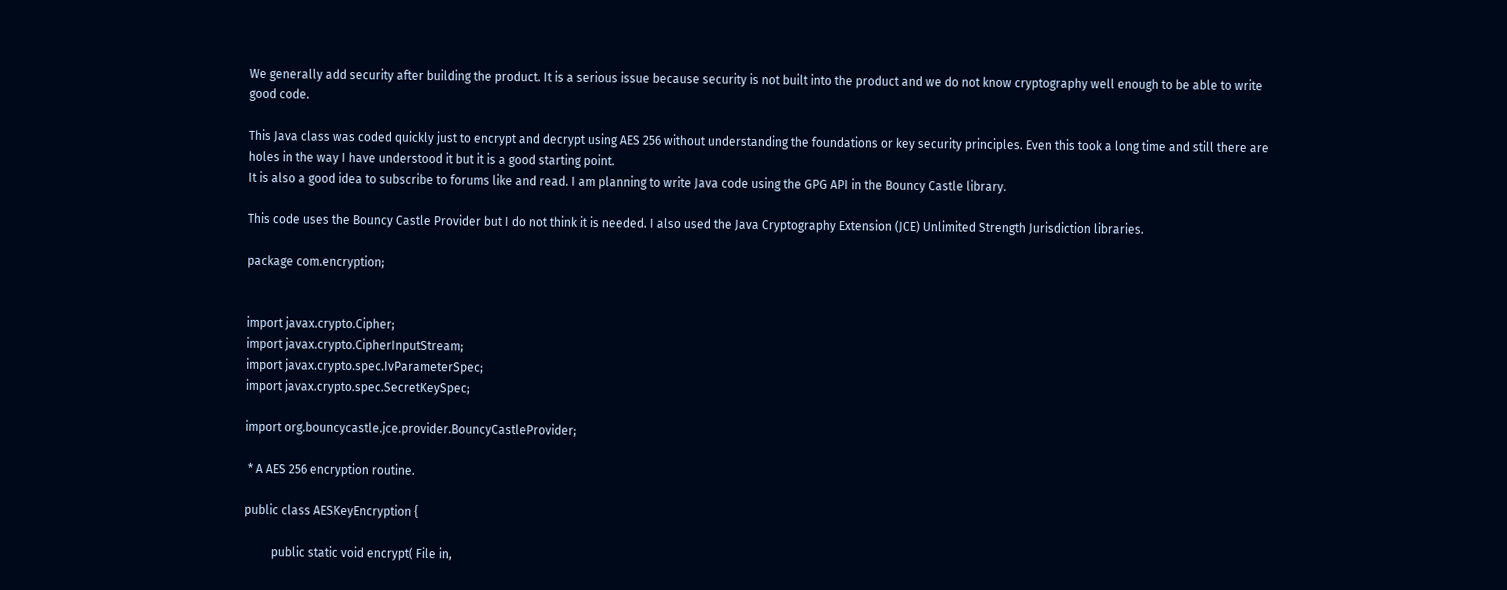We generally add security after building the product. It is a serious issue because security is not built into the product and we do not know cryptography well enough to be able to write good code.

This Java class was coded quickly just to encrypt and decrypt using AES 256 without understanding the foundations or key security principles. Even this took a long time and still there are holes in the way I have understood it but it is a good starting point.
It is also a good idea to subscribe to forums like and read. I am planning to write Java code using the GPG API in the Bouncy Castle library.

This code uses the Bouncy Castle Provider but I do not think it is needed. I also used the Java Cryptography Extension (JCE) Unlimited Strength Jurisdiction libraries.

package com.encryption;


import javax.crypto.Cipher;
import javax.crypto.CipherInputStream;
import javax.crypto.spec.IvParameterSpec;
import javax.crypto.spec.SecretKeySpec;

import org.bouncycastle.jce.provider.BouncyCastleProvider;

 * A AES 256 encryption routine.

public class AESKeyEncryption {

         public static void encrypt( File in,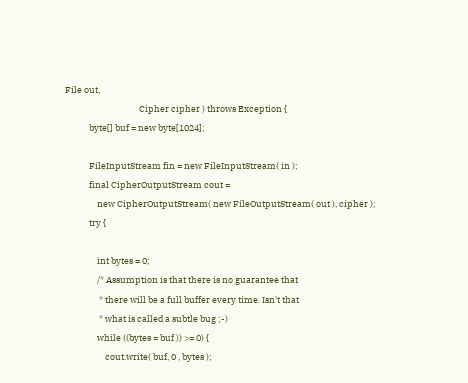File out,
                                     Cipher cipher ) throws Exception {
            byte[] buf = new byte[1024];

            FileInputStream fin = new FileInputStream( in );
            final CipherOutputStream cout =
                new CipherOutputStream( new FileOutputStream( out ), cipher );
            try {

                int bytes = 0;
                /* Assumption is that there is no guarantee that
                 * there will be a full buffer every time. Isn't that
                 * what is called a subtle bug ;-)
                while ((bytes = buf )) >= 0) {
                    cout.write( buf, 0 , bytes );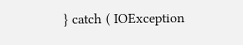} catch ( IOException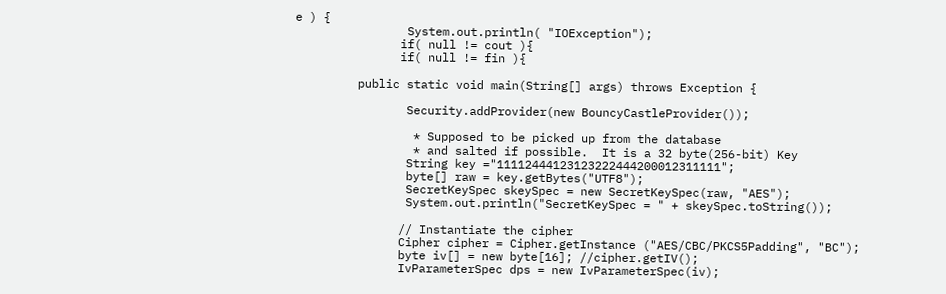e ) {
                System.out.println( "IOException");
               if( null != cout ){
               if( null != fin ){

         public static void main(String[] args) throws Exception {

                Security.addProvider(new BouncyCastleProvider());

                 * Supposed to be picked up from the database
                 * and salted if possible.  It is a 32 byte(256-bit) Key
                String key ="11112444123123222444200012311111";
                byte[] raw = key.getBytes("UTF8");
                SecretKeySpec skeySpec = new SecretKeySpec(raw, "AES");
                System.out.println("SecretKeySpec = " + skeySpec.toString());

               // Instantiate the cipher
               Cipher cipher = Cipher.getInstance ("AES/CBC/PKCS5Padding", "BC");
               byte iv[] = new byte[16]; //cipher.getIV();
               IvParameterSpec dps = new IvParameterSpec(iv);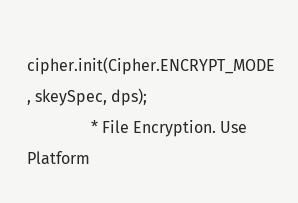cipher.init(Cipher.ENCRYPT_MODE , skeySpec, dps);
                * File Encryption. Use Platform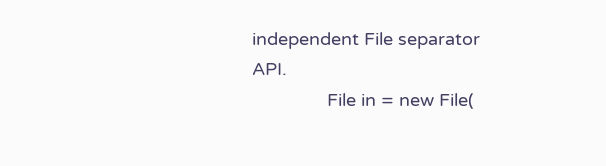independent File separator API.
               File in = new File(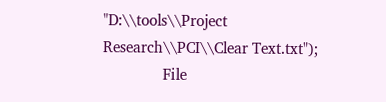"D:\\tools\\Project Research\\PCI\\Clear Text.txt");
               File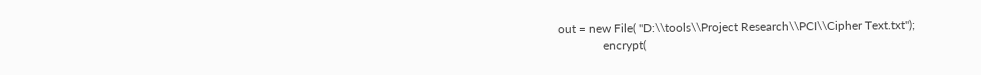out = new File( "D:\\tools\\Project Research\\PCI\\Cipher Text.txt");
               encrypt(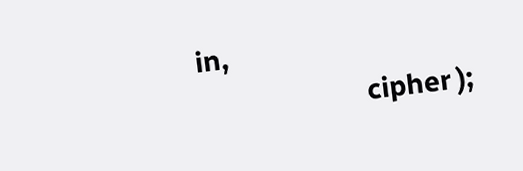in,
                        cipher );